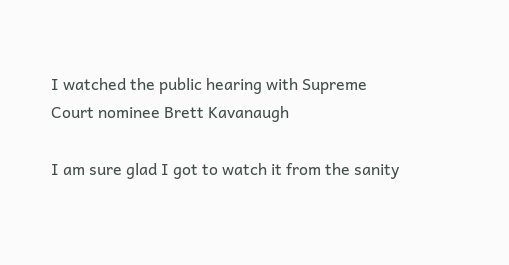I watched the public hearing with Supreme Court nominee Brett Kavanaugh

I am sure glad I got to watch it from the sanity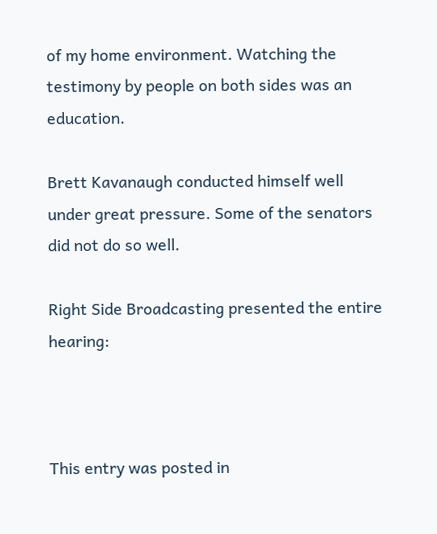of my home environment. Watching the testimony by people on both sides was an education.

Brett Kavanaugh conducted himself well under great pressure. Some of the senators did not do so well.

Right Side Broadcasting presented the entire hearing:



This entry was posted in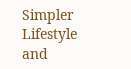Simpler Lifestyle and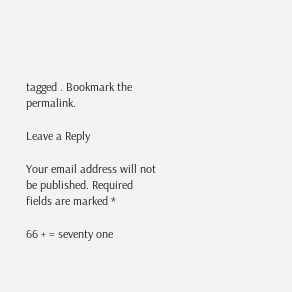tagged . Bookmark the permalink.

Leave a Reply

Your email address will not be published. Required fields are marked *

66 + = seventy one